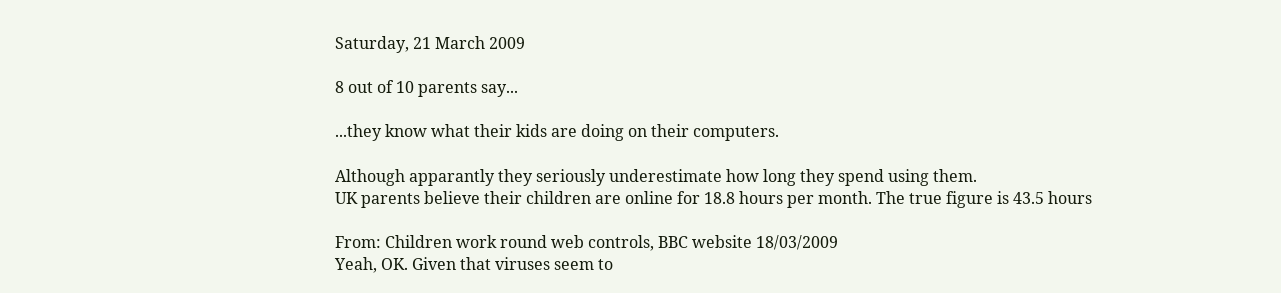Saturday, 21 March 2009

8 out of 10 parents say...

...they know what their kids are doing on their computers.

Although apparantly they seriously underestimate how long they spend using them.
UK parents believe their children are online for 18.8 hours per month. The true figure is 43.5 hours

From: Children work round web controls, BBC website 18/03/2009
Yeah, OK. Given that viruses seem to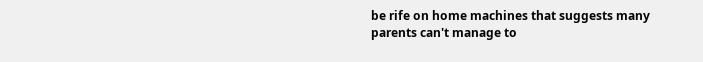be rife on home machines that suggests many parents can't manage to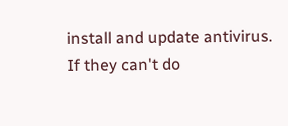install and update antivirus. If they can't do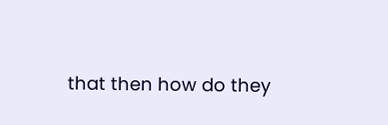that then how do they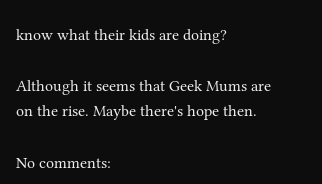know what their kids are doing?

Although it seems that Geek Mums are on the rise. Maybe there's hope then.

No comments: